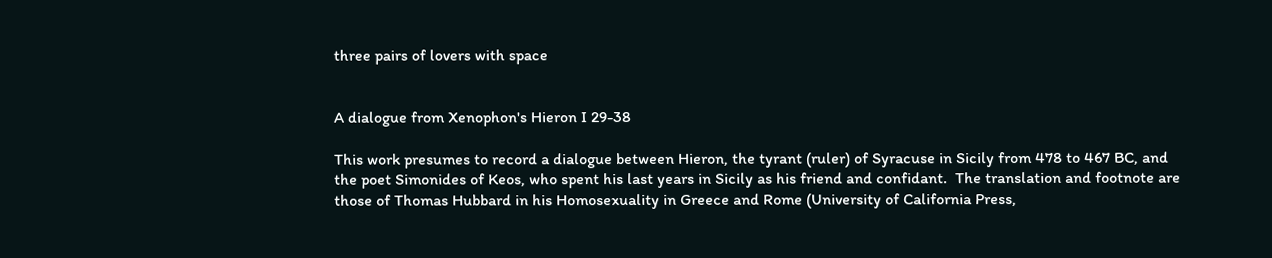three pairs of lovers with space


A dialogue from Xenophon's Hieron I 29-38

This work presumes to record a dialogue between Hieron, the tyrant (ruler) of Syracuse in Sicily from 478 to 467 BC, and the poet Simonides of Keos, who spent his last years in Sicily as his friend and confidant.  The translation and footnote are those of Thomas Hubbard in his Homosexuality in Greece and Rome (University of California Press,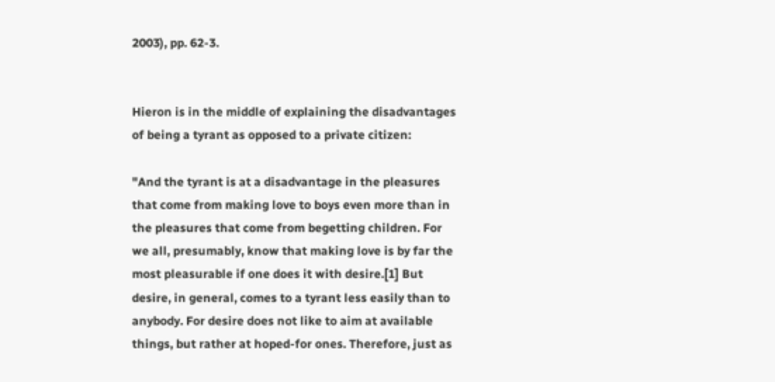2003), pp. 62-3.


Hieron is in the middle of explaining the disadvantages of being a tyrant as opposed to a private citizen:

"And the tyrant is at a disadvantage in the pleasures that come from making love to boys even more than in the pleasures that come from begetting children. For we all, presumably, know that making love is by far the most pleasurable if one does it with desire.[1] But desire, in general, comes to a tyrant less easily than to anybody. For desire does not like to aim at available things, but rather at hoped-for ones. Therefore, just as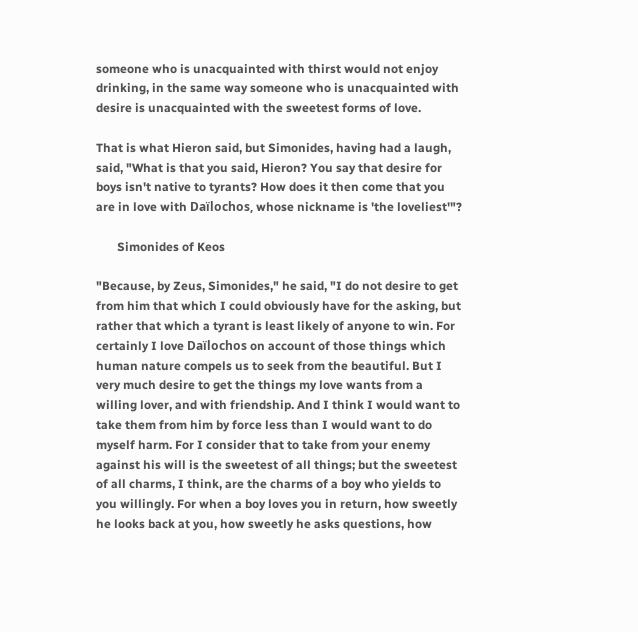someone who is unacquainted with thirst would not enjoy drinking, in the same way someone who is unacquainted with desire is unacquainted with the sweetest forms of love.

That is what Hieron said, but Simonides, having had a laugh, said, "What is that you said, Hieron? You say that desire for boys isn't native to tyrants? How does it then come that you are in love with Daïlochos, whose nickname is 'the loveliest'"?

       Simonides of Keos

"Because, by Zeus, Simonides," he said, "I do not desire to get from him that which I could obviously have for the asking, but rather that which a tyrant is least likely of anyone to win. For certainly I love Daïlochos on account of those things which human nature compels us to seek from the beautiful. But I very much desire to get the things my love wants from a willing lover, and with friendship. And I think I would want to take them from him by force less than I would want to do myself harm. For I consider that to take from your enemy against his will is the sweetest of all things; but the sweetest of all charms, I think, are the charms of a boy who yields to you willingly. For when a boy loves you in return, how sweetly he looks back at you, how sweetly he asks questions, how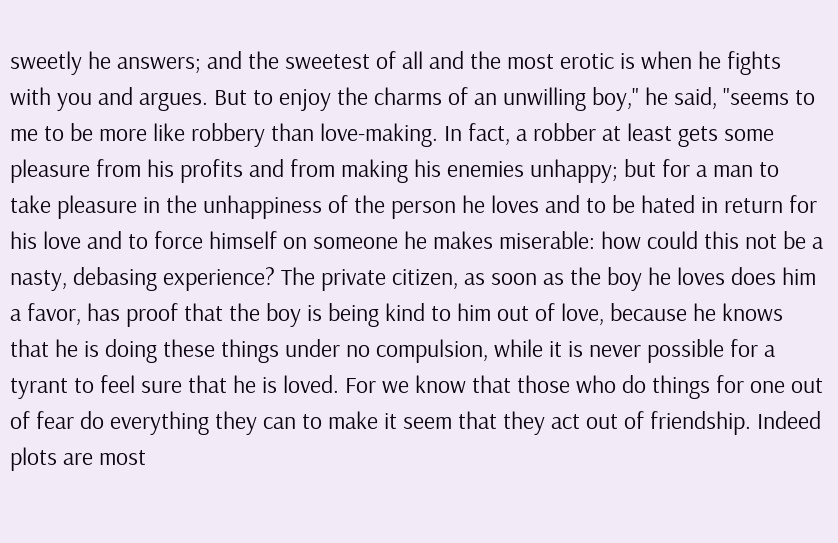sweetly he answers; and the sweetest of all and the most erotic is when he fights with you and argues. But to enjoy the charms of an unwilling boy," he said, "seems to me to be more like robbery than love-making. In fact, a robber at least gets some pleasure from his profits and from making his enemies unhappy; but for a man to take pleasure in the unhappiness of the person he loves and to be hated in return for his love and to force himself on someone he makes miserable: how could this not be a nasty, debasing experience? The private citizen, as soon as the boy he loves does him a favor, has proof that the boy is being kind to him out of love, because he knows that he is doing these things under no compulsion, while it is never possible for a tyrant to feel sure that he is loved. For we know that those who do things for one out of fear do everything they can to make it seem that they act out of friendship. Indeed plots are most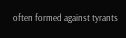often formed against tyrants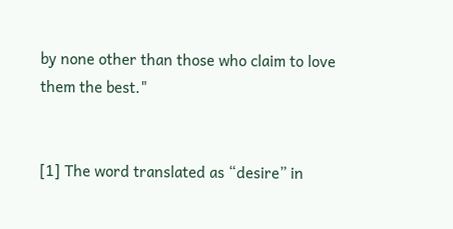by none other than those who claim to love them the best."


[1] The word translated as “desire” in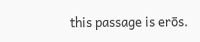this passage is erōs.